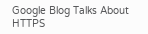Google Blog Talks About HTTPS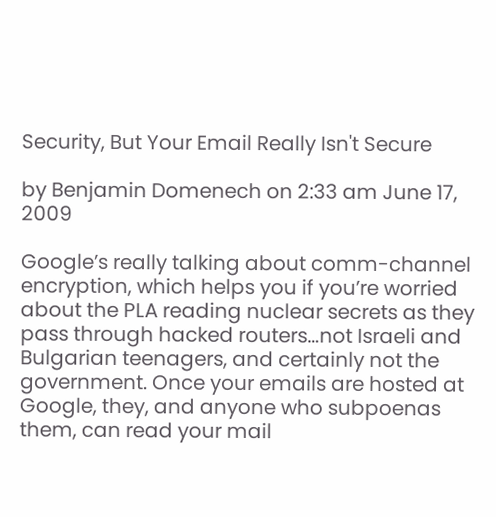Security, But Your Email Really Isn't Secure

by Benjamin Domenech on 2:33 am June 17, 2009

Google’s really talking about comm-channel encryption, which helps you if you’re worried about the PLA reading nuclear secrets as they pass through hacked routers…not Israeli and Bulgarian teenagers, and certainly not the government. Once your emails are hosted at Google, they, and anyone who subpoenas them, can read your mail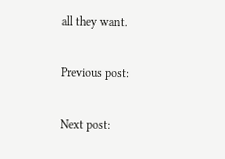all they want.

Previous post:

Next post: